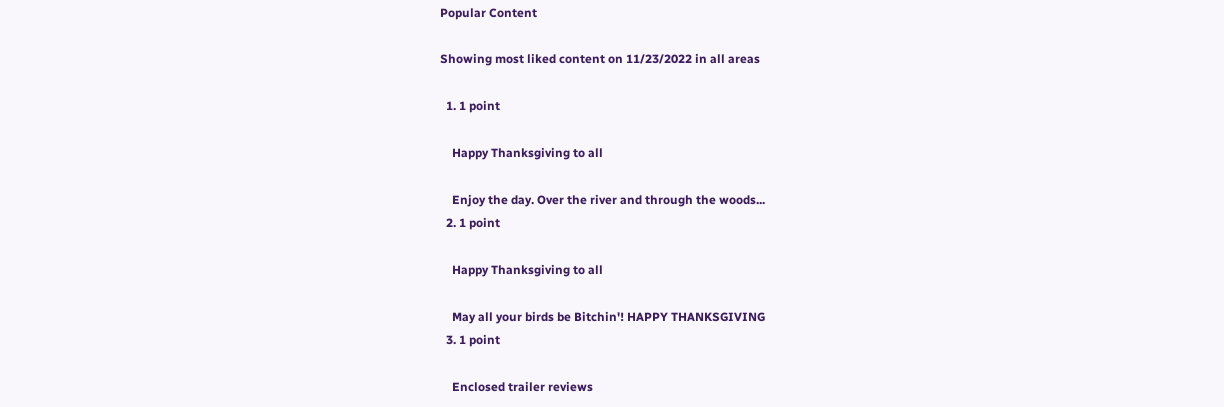Popular Content

Showing most liked content on 11/23/2022 in all areas

  1. 1 point

    Happy Thanksgiving to all

    Enjoy the day. Over the river and through the woods...
  2. 1 point

    Happy Thanksgiving to all

    May all your birds be Bitchin'! HAPPY THANKSGIVING
  3. 1 point

    Enclosed trailer reviews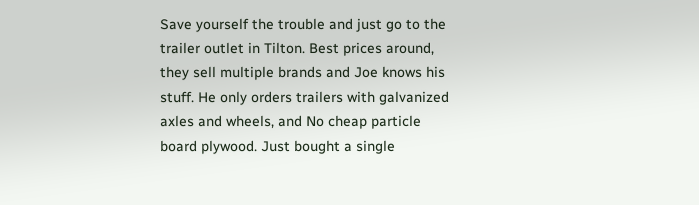Save yourself the trouble and just go to the trailer outlet in Tilton. Best prices around, they sell multiple brands and Joe knows his stuff. He only orders trailers with galvanized axles and wheels, and No cheap particle board plywood. Just bought a single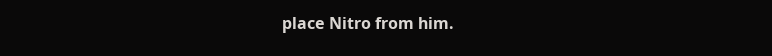place Nitro from him.